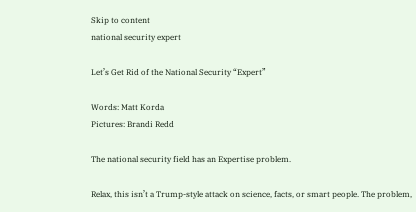Skip to content
national security expert

Let’s Get Rid of the National Security “Expert”

Words: Matt Korda
Pictures: Brandi Redd

The national security field has an Expertise problem.

Relax, this isn’t a Trump-style attack on science, facts, or smart people. The problem,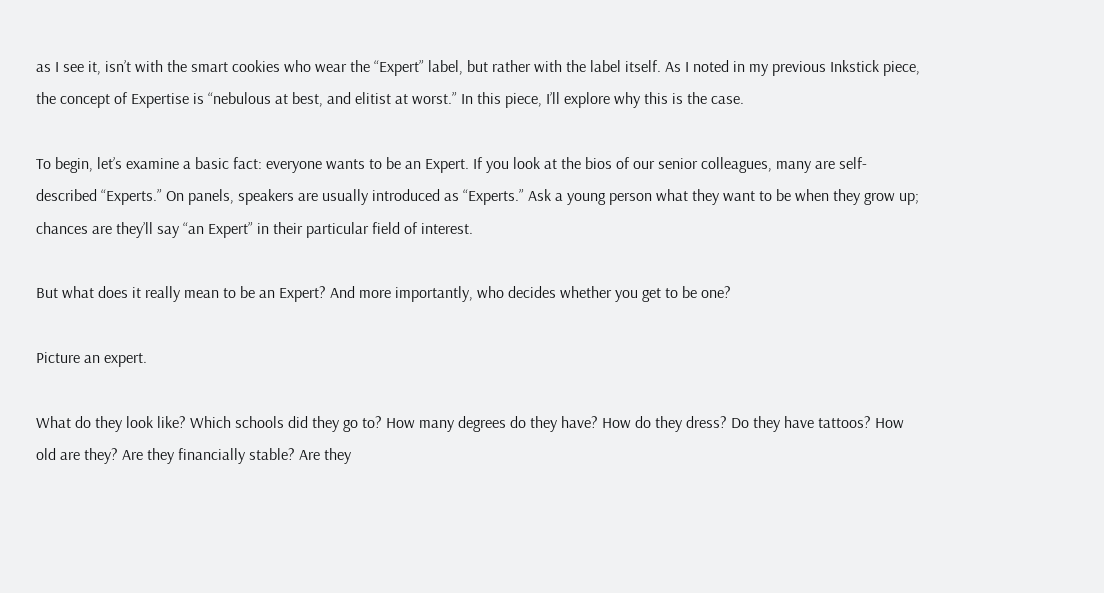as I see it, isn’t with the smart cookies who wear the “Expert” label, but rather with the label itself. As I noted in my previous Inkstick piece, the concept of Expertise is “nebulous at best, and elitist at worst.” In this piece, I’ll explore why this is the case.

To begin, let’s examine a basic fact: everyone wants to be an Expert. If you look at the bios of our senior colleagues, many are self-described “Experts.” On panels, speakers are usually introduced as “Experts.” Ask a young person what they want to be when they grow up; chances are they’ll say “an Expert” in their particular field of interest.

But what does it really mean to be an Expert? And more importantly, who decides whether you get to be one?

Picture an expert.

What do they look like? Which schools did they go to? How many degrees do they have? How do they dress? Do they have tattoos? How old are they? Are they financially stable? Are they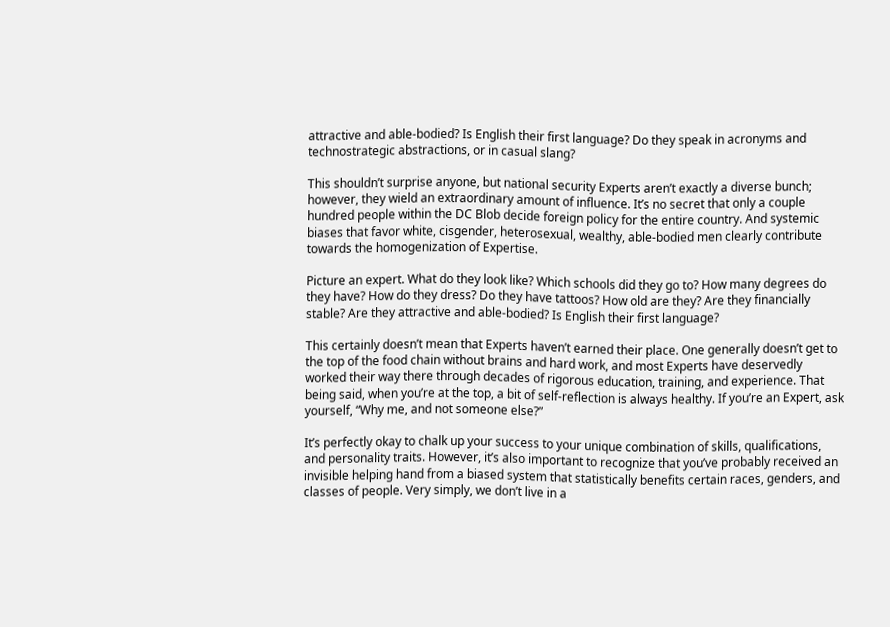attractive and able-bodied? Is English their first language? Do they speak in acronyms and technostrategic abstractions, or in casual slang?

This shouldn’t surprise anyone, but national security Experts aren’t exactly a diverse bunch; however, they wield an extraordinary amount of influence. It’s no secret that only a couple hundred people within the DC Blob decide foreign policy for the entire country. And systemic biases that favor white, cisgender, heterosexual, wealthy, able-bodied men clearly contribute towards the homogenization of Expertise.

Picture an expert. What do they look like? Which schools did they go to? How many degrees do they have? How do they dress? Do they have tattoos? How old are they? Are they financially stable? Are they attractive and able-bodied? Is English their first language?

This certainly doesn’t mean that Experts haven’t earned their place. One generally doesn’t get to the top of the food chain without brains and hard work, and most Experts have deservedly worked their way there through decades of rigorous education, training, and experience. That being said, when you’re at the top, a bit of self-reflection is always healthy. If you’re an Expert, ask yourself, “Why me, and not someone else?”

It’s perfectly okay to chalk up your success to your unique combination of skills, qualifications, and personality traits. However, it’s also important to recognize that you’ve probably received an invisible helping hand from a biased system that statistically benefits certain races, genders, and classes of people. Very simply, we don’t live in a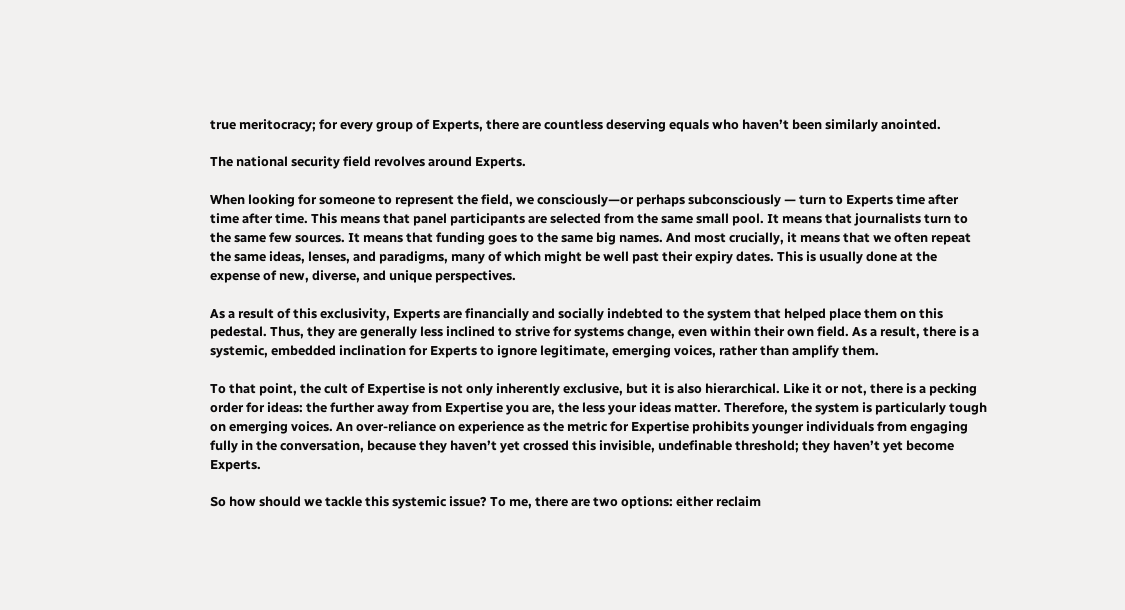true meritocracy; for every group of Experts, there are countless deserving equals who haven’t been similarly anointed.

The national security field revolves around Experts.

When looking for someone to represent the field, we consciously—or perhaps subconsciously — turn to Experts time after time after time. This means that panel participants are selected from the same small pool. It means that journalists turn to the same few sources. It means that funding goes to the same big names. And most crucially, it means that we often repeat the same ideas, lenses, and paradigms, many of which might be well past their expiry dates. This is usually done at the expense of new, diverse, and unique perspectives.

As a result of this exclusivity, Experts are financially and socially indebted to the system that helped place them on this pedestal. Thus, they are generally less inclined to strive for systems change, even within their own field. As a result, there is a systemic, embedded inclination for Experts to ignore legitimate, emerging voices, rather than amplify them.

To that point, the cult of Expertise is not only inherently exclusive, but it is also hierarchical. Like it or not, there is a pecking order for ideas: the further away from Expertise you are, the less your ideas matter. Therefore, the system is particularly tough on emerging voices. An over-reliance on experience as the metric for Expertise prohibits younger individuals from engaging fully in the conversation, because they haven’t yet crossed this invisible, undefinable threshold; they haven’t yet become Experts.

So how should we tackle this systemic issue? To me, there are two options: either reclaim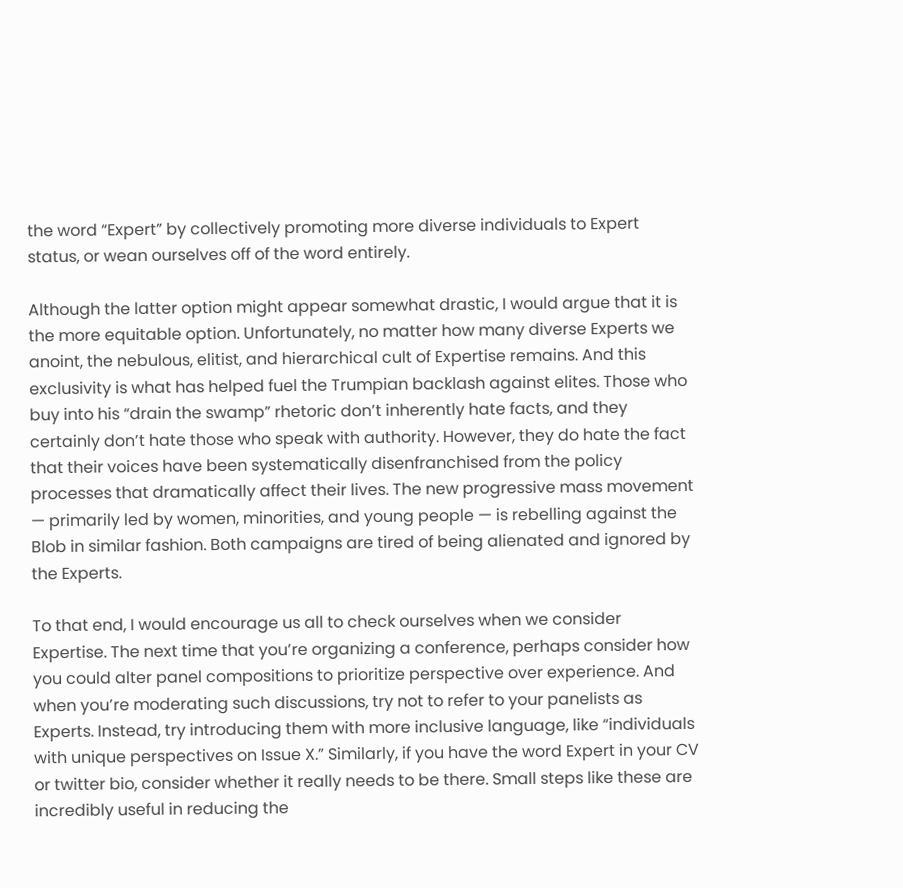the word “Expert” by collectively promoting more diverse individuals to Expert status, or wean ourselves off of the word entirely.

Although the latter option might appear somewhat drastic, I would argue that it is the more equitable option. Unfortunately, no matter how many diverse Experts we anoint, the nebulous, elitist, and hierarchical cult of Expertise remains. And this exclusivity is what has helped fuel the Trumpian backlash against elites. Those who buy into his “drain the swamp” rhetoric don’t inherently hate facts, and they certainly don’t hate those who speak with authority. However, they do hate the fact that their voices have been systematically disenfranchised from the policy processes that dramatically affect their lives. The new progressive mass movement — primarily led by women, minorities, and young people — is rebelling against the Blob in similar fashion. Both campaigns are tired of being alienated and ignored by the Experts.

To that end, I would encourage us all to check ourselves when we consider Expertise. The next time that you’re organizing a conference, perhaps consider how you could alter panel compositions to prioritize perspective over experience. And when you’re moderating such discussions, try not to refer to your panelists as Experts. Instead, try introducing them with more inclusive language, like “individuals with unique perspectives on Issue X.” Similarly, if you have the word Expert in your CV or twitter bio, consider whether it really needs to be there. Small steps like these are incredibly useful in reducing the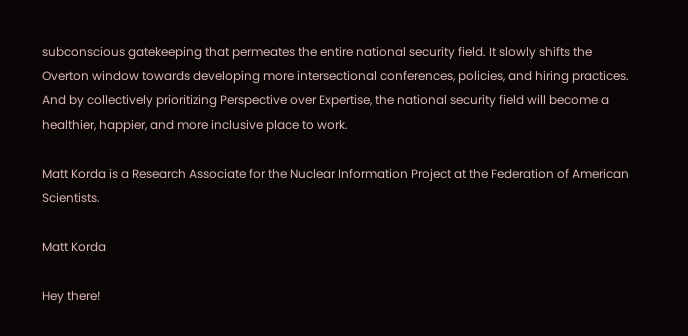subconscious gatekeeping that permeates the entire national security field. It slowly shifts the Overton window towards developing more intersectional conferences, policies, and hiring practices. And by collectively prioritizing Perspective over Expertise, the national security field will become a healthier, happier, and more inclusive place to work.

Matt Korda is a Research Associate for the Nuclear Information Project at the Federation of American Scientists.

Matt Korda

Hey there!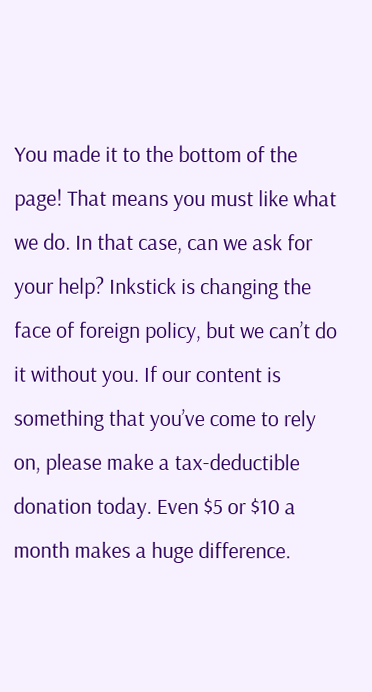You made it to the bottom of the page! That means you must like what we do. In that case, can we ask for your help? Inkstick is changing the face of foreign policy, but we can’t do it without you. If our content is something that you’ve come to rely on, please make a tax-deductible donation today. Even $5 or $10 a month makes a huge difference.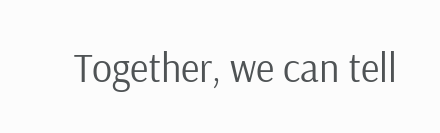Together, we can tell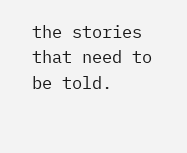the stories that need to be told.